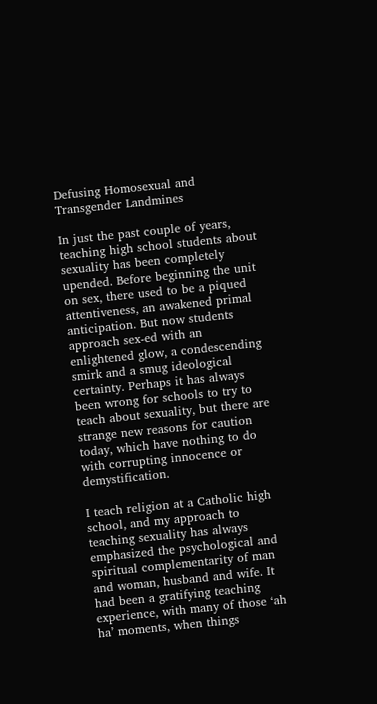Defusing Homosexual and Transgender Landmines

In just the past couple of years, teaching high school students about sexuality has been completely upended. Before beginning the unit on sex, there used to be a piqued attentiveness, an awakened primal anticipation. But now students approach sex-ed with an enlightened glow, a condescending smirk and a smug ideological certainty. Perhaps it has always been wrong for schools to try to teach about sexuality, but there are strange new reasons for caution today, which have nothing to do with corrupting innocence or demystification.

I teach religion at a Catholic high school, and my approach to teaching sexuality has always emphasized the psychological and spiritual complementarity of man and woman, husband and wife. It had been a gratifying teaching experience, with many of those ‘ah ha’ moments, when things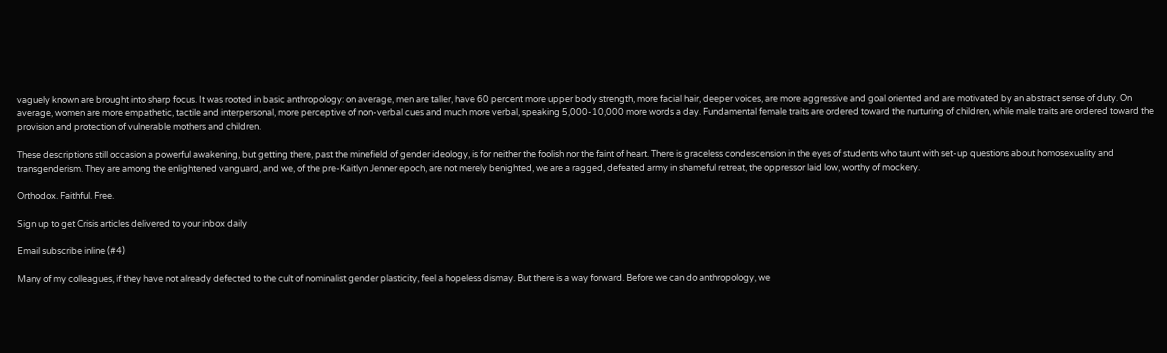vaguely known are brought into sharp focus. It was rooted in basic anthropology: on average, men are taller, have 60 percent more upper body strength, more facial hair, deeper voices, are more aggressive and goal oriented and are motivated by an abstract sense of duty. On average, women are more empathetic, tactile and interpersonal, more perceptive of non-verbal cues and much more verbal, speaking 5,000-10,000 more words a day. Fundamental female traits are ordered toward the nurturing of children, while male traits are ordered toward the provision and protection of vulnerable mothers and children.

These descriptions still occasion a powerful awakening, but getting there, past the minefield of gender ideology, is for neither the foolish nor the faint of heart. There is graceless condescension in the eyes of students who taunt with set-up questions about homosexuality and transgenderism. They are among the enlightened vanguard, and we, of the pre-Kaitlyn Jenner epoch, are not merely benighted, we are a ragged, defeated army in shameful retreat, the oppressor laid low, worthy of mockery.

Orthodox. Faithful. Free.

Sign up to get Crisis articles delivered to your inbox daily

Email subscribe inline (#4)

Many of my colleagues, if they have not already defected to the cult of nominalist gender plasticity, feel a hopeless dismay. But there is a way forward. Before we can do anthropology, we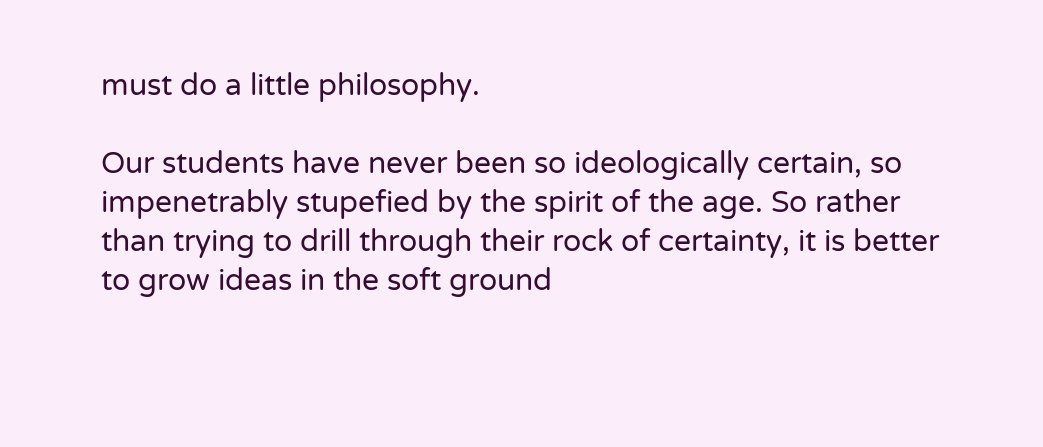must do a little philosophy.

Our students have never been so ideologically certain, so impenetrably stupefied by the spirit of the age. So rather than trying to drill through their rock of certainty, it is better to grow ideas in the soft ground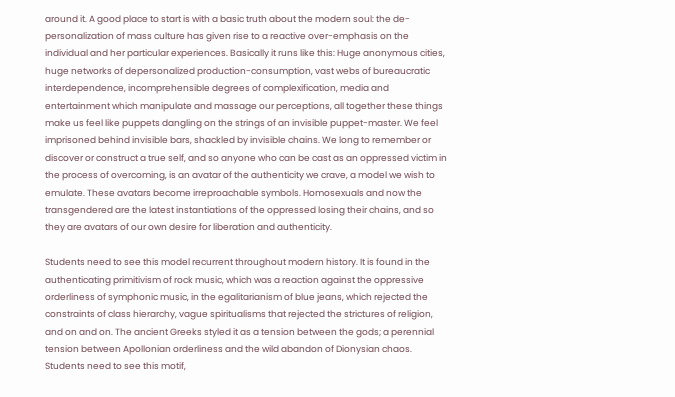around it. A good place to start is with a basic truth about the modern soul: the de-personalization of mass culture has given rise to a reactive over-emphasis on the individual and her particular experiences. Basically it runs like this: Huge anonymous cities, huge networks of depersonalized production-consumption, vast webs of bureaucratic interdependence, incomprehensible degrees of complexification, media and entertainment which manipulate and massage our perceptions, all together these things make us feel like puppets dangling on the strings of an invisible puppet-master. We feel imprisoned behind invisible bars, shackled by invisible chains. We long to remember or discover or construct a true self, and so anyone who can be cast as an oppressed victim in the process of overcoming, is an avatar of the authenticity we crave, a model we wish to emulate. These avatars become irreproachable symbols. Homosexuals and now the transgendered are the latest instantiations of the oppressed losing their chains, and so they are avatars of our own desire for liberation and authenticity.

Students need to see this model recurrent throughout modern history. It is found in the authenticating primitivism of rock music, which was a reaction against the oppressive orderliness of symphonic music, in the egalitarianism of blue jeans, which rejected the constraints of class hierarchy, vague spiritualisms that rejected the strictures of religion, and on and on. The ancient Greeks styled it as a tension between the gods; a perennial tension between Apollonian orderliness and the wild abandon of Dionysian chaos. Students need to see this motif,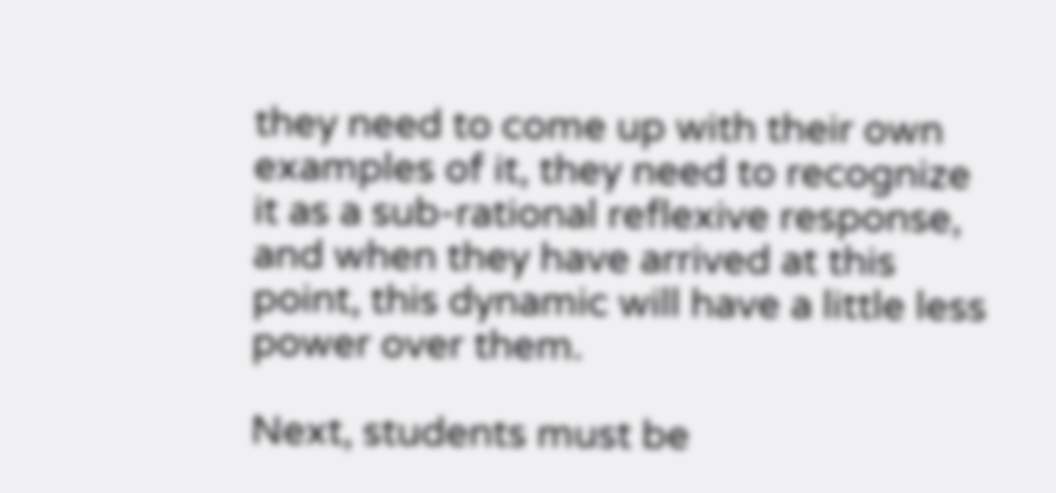they need to come up with their own examples of it, they need to recognize it as a sub-rational reflexive response, and when they have arrived at this point, this dynamic will have a little less power over them.

Next, students must be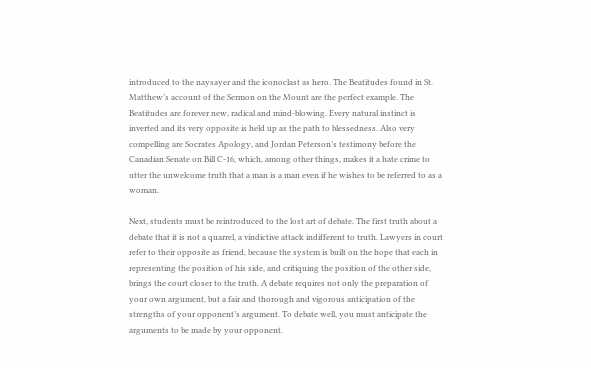introduced to the naysayer and the iconoclast as hero. The Beatitudes found in St. Matthew’s account of the Sermon on the Mount are the perfect example. The Beatitudes are forever new, radical and mind-blowing. Every natural instinct is inverted and its very opposite is held up as the path to blessedness. Also very compelling are Socrates Apology, and Jordan Peterson’s testimony before the Canadian Senate on Bill C-16, which, among other things, makes it a hate crime to utter the unwelcome truth that a man is a man even if he wishes to be referred to as a woman.

Next, students must be reintroduced to the lost art of debate. The first truth about a debate that it is not a quarrel, a vindictive attack indifferent to truth. Lawyers in court refer to their opposite as friend, because the system is built on the hope that each in representing the position of his side, and critiquing the position of the other side, brings the court closer to the truth. A debate requires not only the preparation of your own argument, but a fair and thorough and vigorous anticipation of the strengths of your opponent’s argument. To debate well, you must anticipate the arguments to be made by your opponent.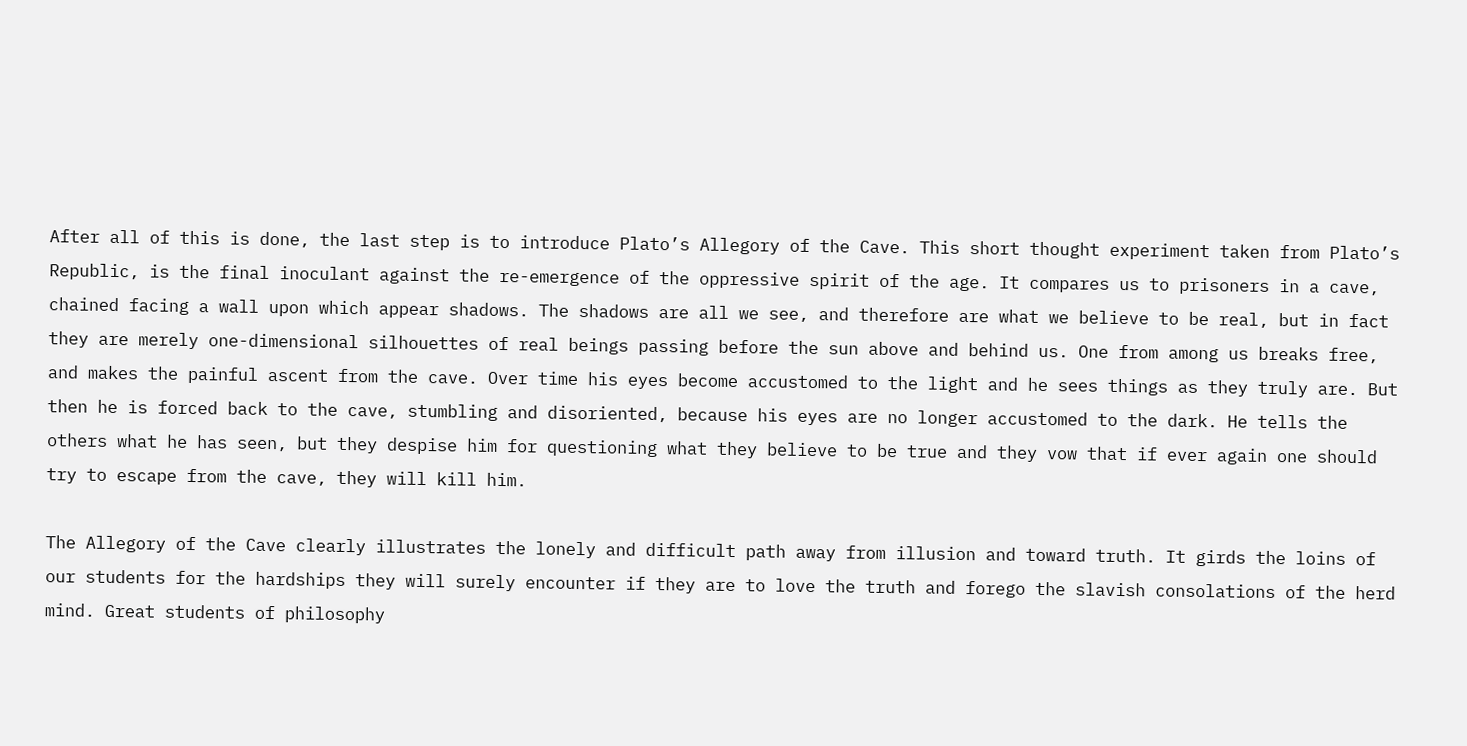After all of this is done, the last step is to introduce Plato’s Allegory of the Cave. This short thought experiment taken from Plato’s Republic, is the final inoculant against the re-emergence of the oppressive spirit of the age. It compares us to prisoners in a cave, chained facing a wall upon which appear shadows. The shadows are all we see, and therefore are what we believe to be real, but in fact they are merely one-dimensional silhouettes of real beings passing before the sun above and behind us. One from among us breaks free, and makes the painful ascent from the cave. Over time his eyes become accustomed to the light and he sees things as they truly are. But then he is forced back to the cave, stumbling and disoriented, because his eyes are no longer accustomed to the dark. He tells the others what he has seen, but they despise him for questioning what they believe to be true and they vow that if ever again one should try to escape from the cave, they will kill him.

The Allegory of the Cave clearly illustrates the lonely and difficult path away from illusion and toward truth. It girds the loins of our students for the hardships they will surely encounter if they are to love the truth and forego the slavish consolations of the herd mind. Great students of philosophy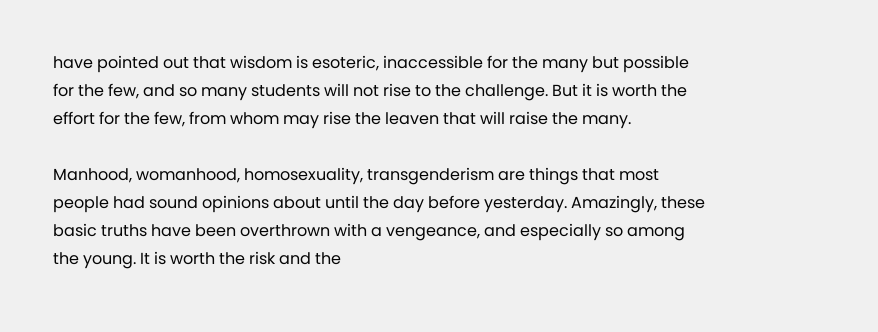have pointed out that wisdom is esoteric, inaccessible for the many but possible for the few, and so many students will not rise to the challenge. But it is worth the effort for the few, from whom may rise the leaven that will raise the many.

Manhood, womanhood, homosexuality, transgenderism are things that most people had sound opinions about until the day before yesterday. Amazingly, these basic truths have been overthrown with a vengeance, and especially so among the young. It is worth the risk and the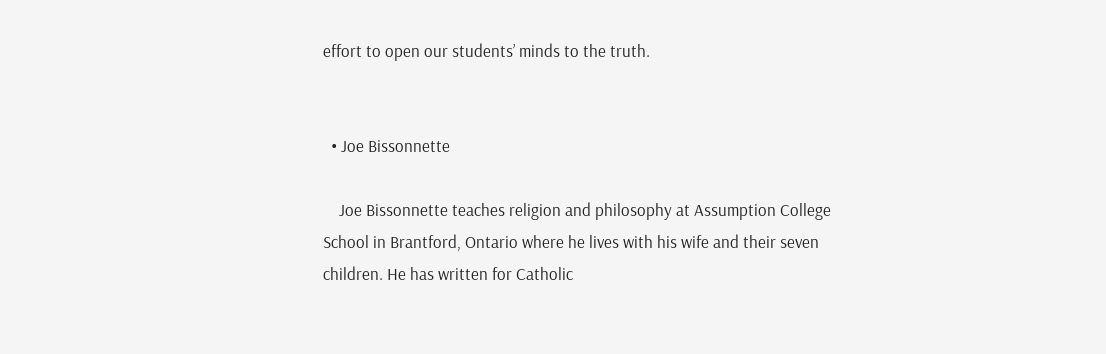effort to open our students’ minds to the truth.


  • Joe Bissonnette

    Joe Bissonnette teaches religion and philosophy at Assumption College School in Brantford, Ontario where he lives with his wife and their seven children. He has written for Catholic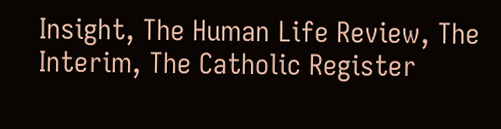Insight, The Human Life Review, The Interim, The Catholic Register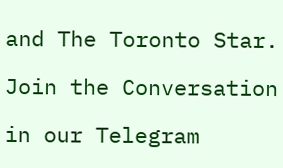and The Toronto Star.

Join the Conversation

in our Telegram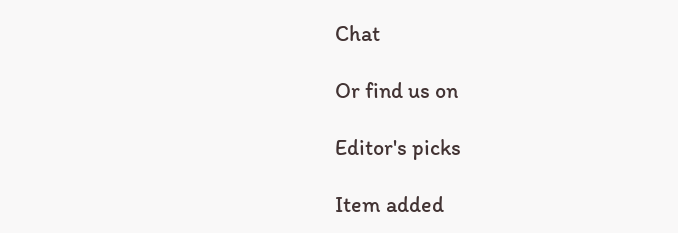Chat

Or find us on

Editor's picks

Item added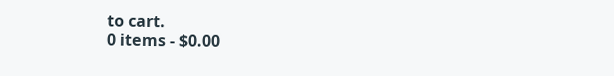to cart.
0 items - $0.00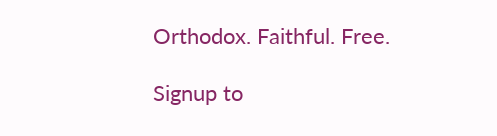Orthodox. Faithful. Free.

Signup to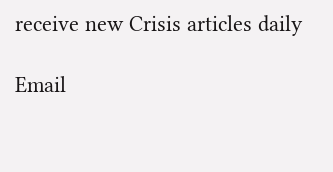receive new Crisis articles daily

Email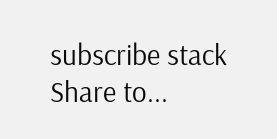subscribe stack
Share to...